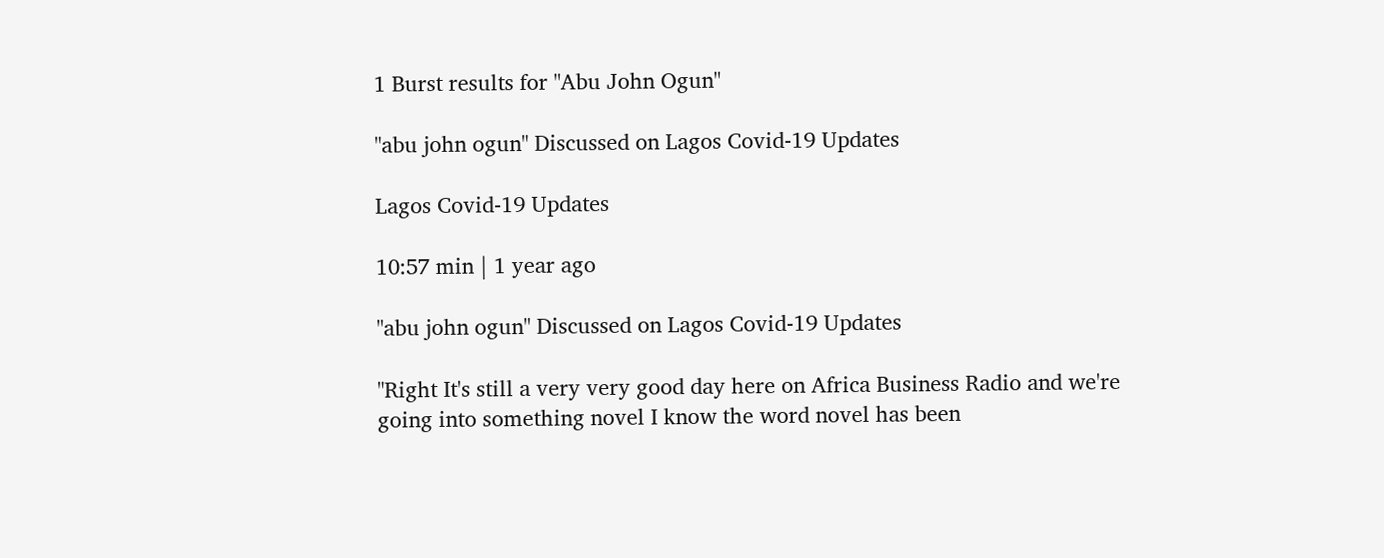1 Burst results for "Abu John Ogun"

"abu john ogun" Discussed on Lagos Covid-19 Updates

Lagos Covid-19 Updates

10:57 min | 1 year ago

"abu john ogun" Discussed on Lagos Covid-19 Updates

"Right It's still a very very good day here on Africa Business Radio and we're going into something novel I know the word novel has been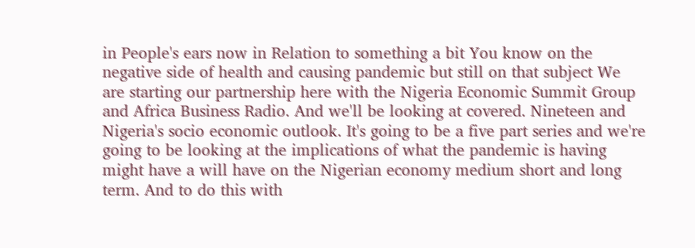in People's ears now in Relation to something a bit You know on the negative side of health and causing pandemic but still on that subject We are starting our partnership here with the Nigeria Economic Summit Group and Africa Business Radio. And we'll be looking at covered. Nineteen and Nigeria's socio economic outlook. It's going to be a five part series and we're going to be looking at the implications of what the pandemic is having might have a will have on the Nigerian economy medium short and long term. And to do this with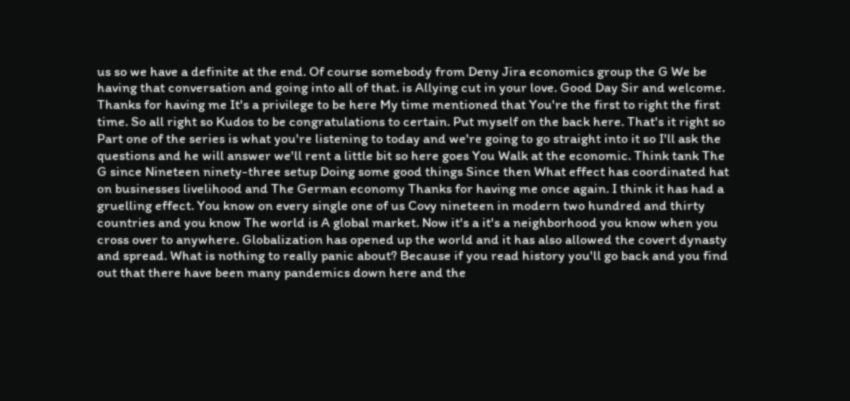us so we have a definite at the end. Of course somebody from Deny Jira economics group the G We be having that conversation and going into all of that. is Allying cut in your love. Good Day Sir and welcome. Thanks for having me It's a privilege to be here My time mentioned that You're the first to right the first time. So all right so Kudos to be congratulations to certain. Put myself on the back here. That's it right so Part one of the series is what you're listening to today and we're going to go straight into it so I'll ask the questions and he will answer we'll rent a little bit so here goes You Walk at the economic. Think tank The G since Nineteen ninety-three setup Doing some good things Since then What effect has coordinated hat on businesses livelihood and The German economy Thanks for having me once again. I think it has had a gruelling effect. You know on every single one of us Covy nineteen in modern two hundred and thirty countries and you know The world is A global market. Now it's a it's a neighborhood you know when you cross over to anywhere. Globalization has opened up the world and it has also allowed the covert dynasty and spread. What is nothing to really panic about? Because if you read history you'll go back and you find out that there have been many pandemics down here and the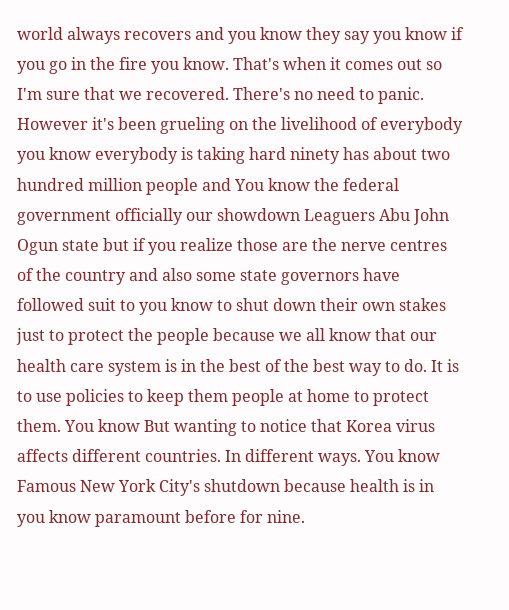world always recovers and you know they say you know if you go in the fire you know. That's when it comes out so I'm sure that we recovered. There's no need to panic. However it's been grueling on the livelihood of everybody you know everybody is taking hard ninety has about two hundred million people and You know the federal government officially our showdown Leaguers Abu John Ogun state but if you realize those are the nerve centres of the country and also some state governors have followed suit to you know to shut down their own stakes just to protect the people because we all know that our health care system is in the best of the best way to do. It is to use policies to keep them people at home to protect them. You know But wanting to notice that Korea virus affects different countries. In different ways. You know Famous New York City's shutdown because health is in you know paramount before for nine.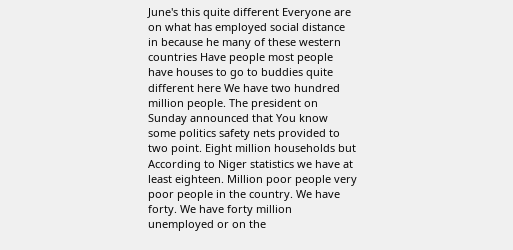June's this quite different Everyone are on what has employed social distance in because he many of these western countries Have people most people have houses to go to buddies quite different here We have two hundred million people. The president on Sunday announced that You know some politics safety nets provided to two point. Eight million households but According to Niger statistics we have at least eighteen. Million poor people very poor people in the country. We have forty. We have forty million unemployed or on the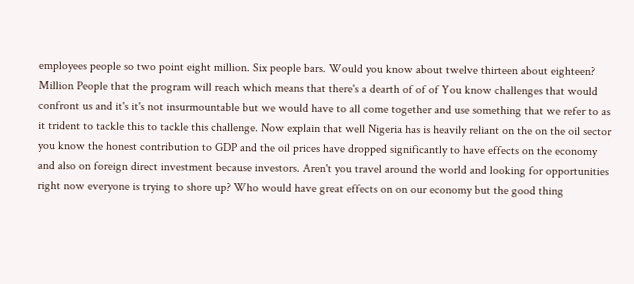employees people so two point eight million. Six people bars. Would you know about twelve thirteen about eighteen? Million People that the program will reach which means that there's a dearth of of of You know challenges that would confront us and it's it's not insurmountable but we would have to all come together and use something that we refer to as it trident to tackle this to tackle this challenge. Now explain that well Nigeria has is heavily reliant on the on the oil sector you know the honest contribution to GDP and the oil prices have dropped significantly to have effects on the economy and also on foreign direct investment because investors. Aren't you travel around the world and looking for opportunities right now everyone is trying to shore up? Who would have great effects on on our economy but the good thing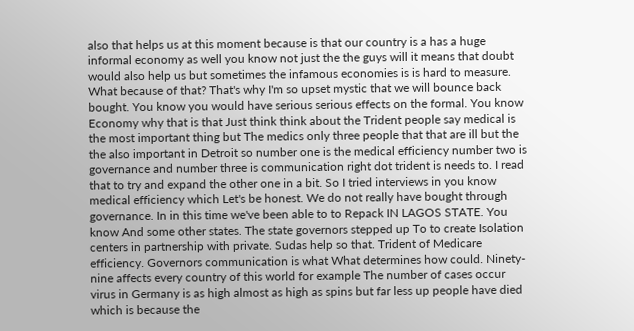also that helps us at this moment because is that our country is a has a huge informal economy as well you know not just the the guys will it means that doubt would also help us but sometimes the infamous economies is is hard to measure. What because of that? That's why I'm so upset mystic that we will bounce back bought. You know you would have serious serious effects on the formal. You know Economy why that is that Just think think about the Trident people say medical is the most important thing but The medics only three people that that are ill but the the also important in Detroit so number one is the medical efficiency number two is governance and number three is communication right dot trident is needs to. I read that to try and expand the other one in a bit. So I tried interviews in you know medical efficiency which Let's be honest. We do not really have bought through governance. In in this time we've been able to to Repack IN LAGOS STATE. You know And some other states. The state governors stepped up To to create Isolation centers in partnership with private. Sudas help so that. Trident of Medicare efficiency. Governors communication is what What determines how could. Ninety-nine affects every country of this world for example The number of cases occur virus in Germany is as high almost as high as spins but far less up people have died which is because the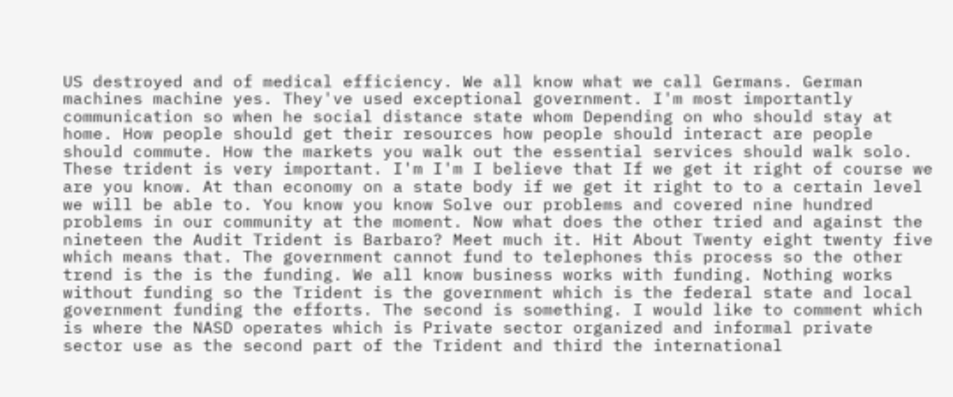US destroyed and of medical efficiency. We all know what we call Germans. German machines machine yes. They've used exceptional government. I'm most importantly communication so when he social distance state whom Depending on who should stay at home. How people should get their resources how people should interact are people should commute. How the markets you walk out the essential services should walk solo. These trident is very important. I'm I'm I believe that If we get it right of course we are you know. At than economy on a state body if we get it right to to a certain level we will be able to. You know you know Solve our problems and covered nine hundred problems in our community at the moment. Now what does the other tried and against the nineteen the Audit Trident is Barbaro? Meet much it. Hit About Twenty eight twenty five which means that. The government cannot fund to telephones this process so the other trend is the is the funding. We all know business works with funding. Nothing works without funding so the Trident is the government which is the federal state and local government funding the efforts. The second is something. I would like to comment which is where the NASD operates which is Private sector organized and informal private sector use as the second part of the Trident and third the international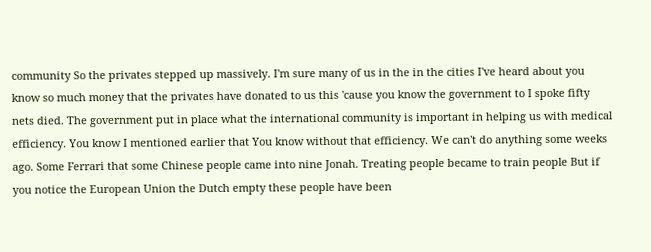community So the privates stepped up massively. I'm sure many of us in the in the cities I've heard about you know so much money that the privates have donated to us this 'cause you know the government to I spoke fifty nets died. The government put in place what the international community is important in helping us with medical efficiency. You know I mentioned earlier that You know without that efficiency. We can't do anything some weeks ago. Some Ferrari that some Chinese people came into nine Jonah. Treating people became to train people But if you notice the European Union the Dutch empty these people have been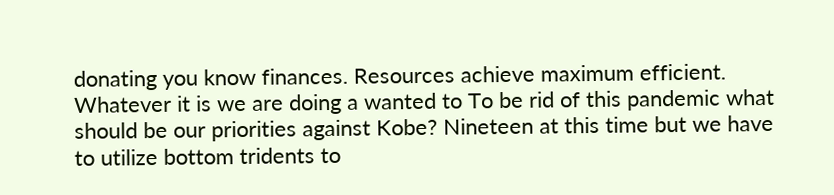donating you know finances. Resources achieve maximum efficient. Whatever it is we are doing a wanted to To be rid of this pandemic what should be our priorities against Kobe? Nineteen at this time but we have to utilize bottom tridents to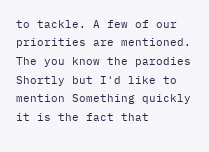to tackle. A few of our priorities are mentioned. The you know the parodies Shortly but I'd like to mention Something quickly it is the fact that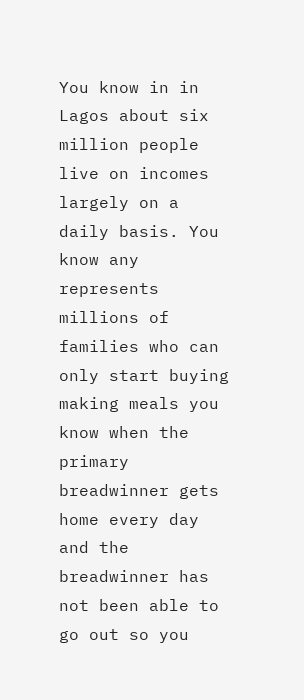You know in in Lagos about six million people live on incomes largely on a daily basis. You know any represents millions of families who can only start buying making meals you know when the primary breadwinner gets home every day and the breadwinner has not been able to go out so you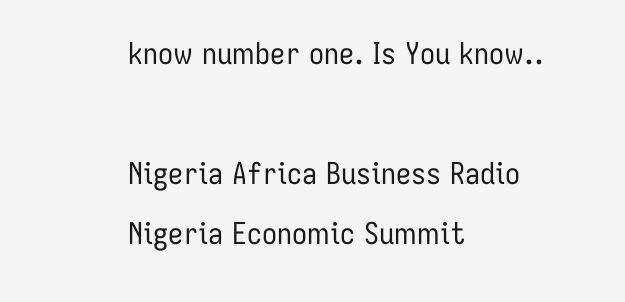know number one. Is You know..

Nigeria Africa Business Radio Nigeria Economic Summit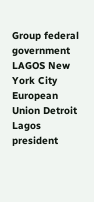Group federal government LAGOS New York City European Union Detroit Lagos president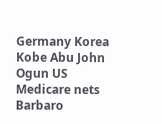Germany Korea Kobe Abu John Ogun US Medicare nets Barbaro